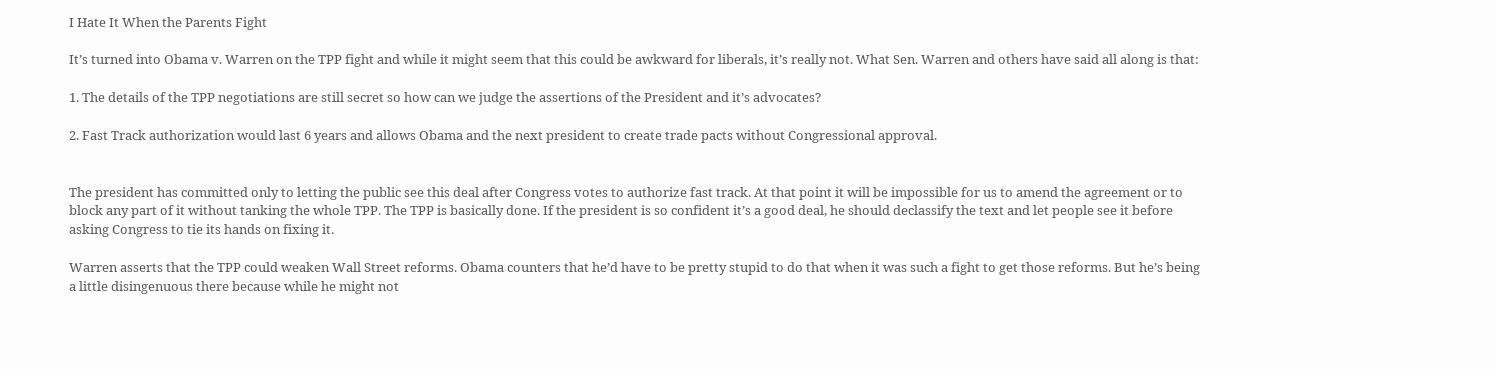I Hate It When the Parents Fight

It’s turned into Obama v. Warren on the TPP fight and while it might seem that this could be awkward for liberals, it’s really not. What Sen. Warren and others have said all along is that:

1. The details of the TPP negotiations are still secret so how can we judge the assertions of the President and it’s advocates?

2. Fast Track authorization would last 6 years and allows Obama and the next president to create trade pacts without Congressional approval.


The president has committed only to letting the public see this deal after Congress votes to authorize fast track. At that point it will be impossible for us to amend the agreement or to block any part of it without tanking the whole TPP. The TPP is basically done. If the president is so confident it’s a good deal, he should declassify the text and let people see it before asking Congress to tie its hands on fixing it.

Warren asserts that the TPP could weaken Wall Street reforms. Obama counters that he’d have to be pretty stupid to do that when it was such a fight to get those reforms. But he’s being a little disingenuous there because while he might not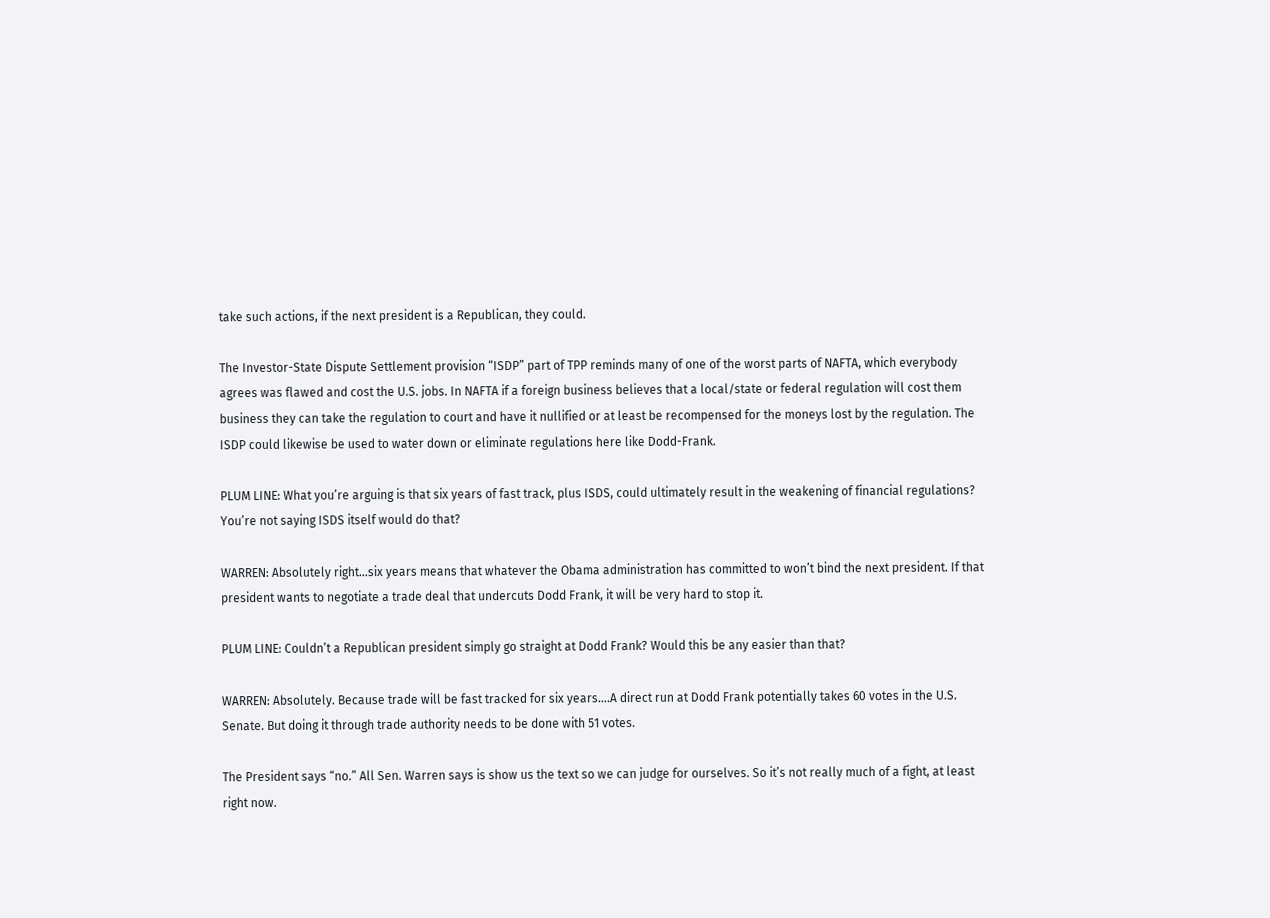take such actions, if the next president is a Republican, they could.

The Investor-State Dispute Settlement provision “ISDP” part of TPP reminds many of one of the worst parts of NAFTA, which everybody agrees was flawed and cost the U.S. jobs. In NAFTA if a foreign business believes that a local/state or federal regulation will cost them business they can take the regulation to court and have it nullified or at least be recompensed for the moneys lost by the regulation. The ISDP could likewise be used to water down or eliminate regulations here like Dodd-Frank.

PLUM LINE: What you’re arguing is that six years of fast track, plus ISDS, could ultimately result in the weakening of financial regulations? You’re not saying ISDS itself would do that?

WARREN: Absolutely right…six years means that whatever the Obama administration has committed to won’t bind the next president. If that president wants to negotiate a trade deal that undercuts Dodd Frank, it will be very hard to stop it.

PLUM LINE: Couldn’t a Republican president simply go straight at Dodd Frank? Would this be any easier than that?

WARREN: Absolutely. Because trade will be fast tracked for six years….A direct run at Dodd Frank potentially takes 60 votes in the U.S. Senate. But doing it through trade authority needs to be done with 51 votes.

The President says “no.” All Sen. Warren says is show us the text so we can judge for ourselves. So it’s not really much of a fight, at least right now.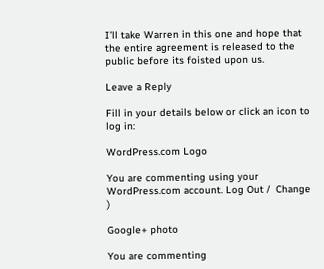I’ll take Warren in this one and hope that the entire agreement is released to the public before its foisted upon us.

Leave a Reply

Fill in your details below or click an icon to log in:

WordPress.com Logo

You are commenting using your WordPress.com account. Log Out /  Change )

Google+ photo

You are commenting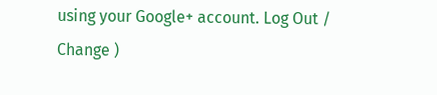using your Google+ account. Log Out /  Change )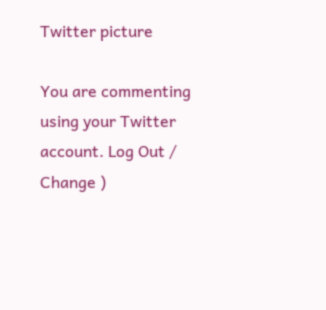Twitter picture

You are commenting using your Twitter account. Log Out /  Change )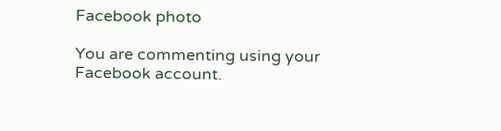Facebook photo

You are commenting using your Facebook account.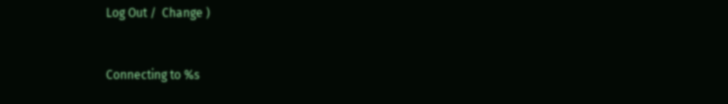Log Out /  Change )


Connecting to %s